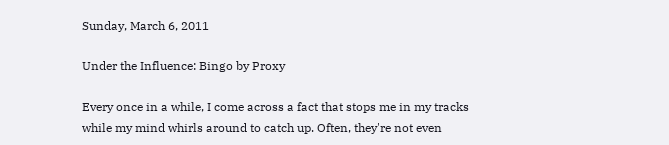Sunday, March 6, 2011

Under the Influence: Bingo by Proxy

Every once in a while, I come across a fact that stops me in my tracks while my mind whirls around to catch up. Often, they're not even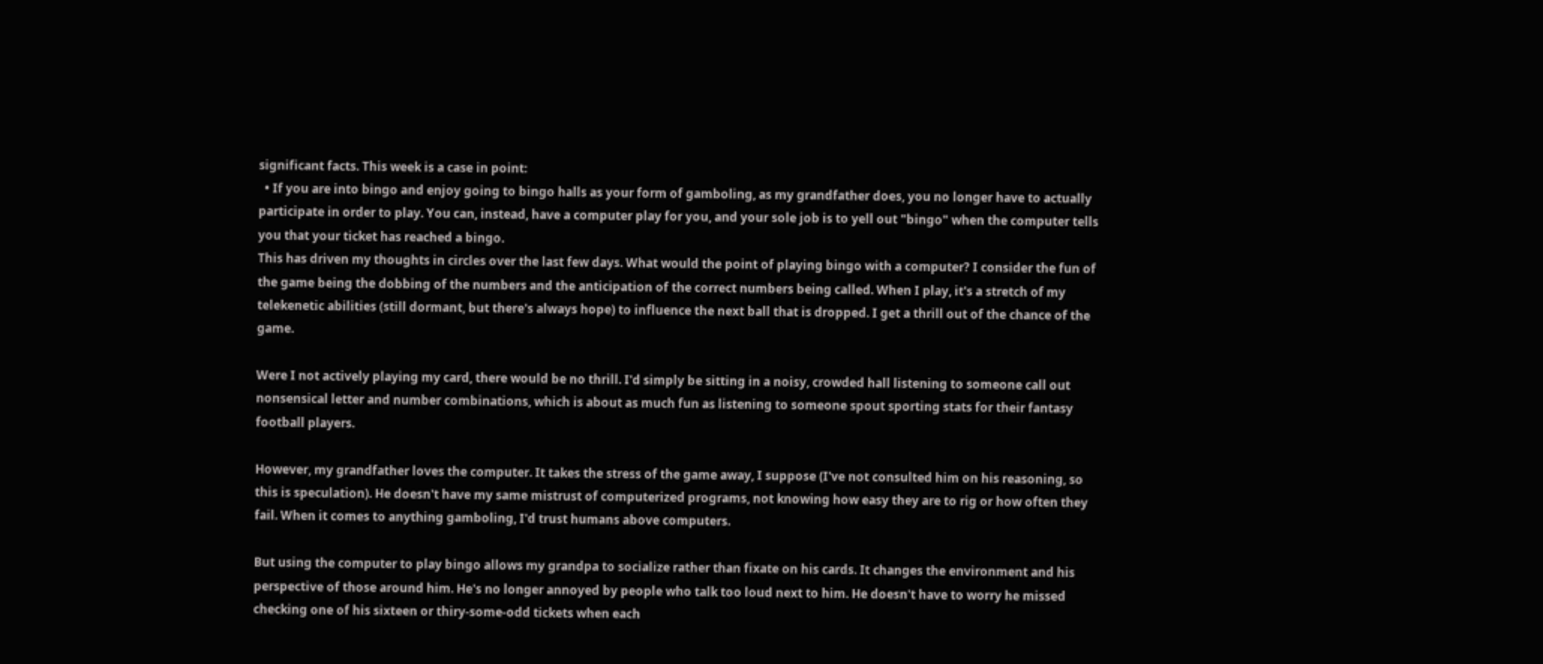significant facts. This week is a case in point:
  • If you are into bingo and enjoy going to bingo halls as your form of gamboling, as my grandfather does, you no longer have to actually participate in order to play. You can, instead, have a computer play for you, and your sole job is to yell out "bingo" when the computer tells you that your ticket has reached a bingo.
This has driven my thoughts in circles over the last few days. What would the point of playing bingo with a computer? I consider the fun of the game being the dobbing of the numbers and the anticipation of the correct numbers being called. When I play, it's a stretch of my telekenetic abilities (still dormant, but there's always hope) to influence the next ball that is dropped. I get a thrill out of the chance of the game.

Were I not actively playing my card, there would be no thrill. I'd simply be sitting in a noisy, crowded hall listening to someone call out nonsensical letter and number combinations, which is about as much fun as listening to someone spout sporting stats for their fantasy football players.

However, my grandfather loves the computer. It takes the stress of the game away, I suppose (I've not consulted him on his reasoning, so this is speculation). He doesn't have my same mistrust of computerized programs, not knowing how easy they are to rig or how often they fail. When it comes to anything gamboling, I'd trust humans above computers.

But using the computer to play bingo allows my grandpa to socialize rather than fixate on his cards. It changes the environment and his perspective of those around him. He's no longer annoyed by people who talk too loud next to him. He doesn't have to worry he missed checking one of his sixteen or thiry-some-odd tickets when each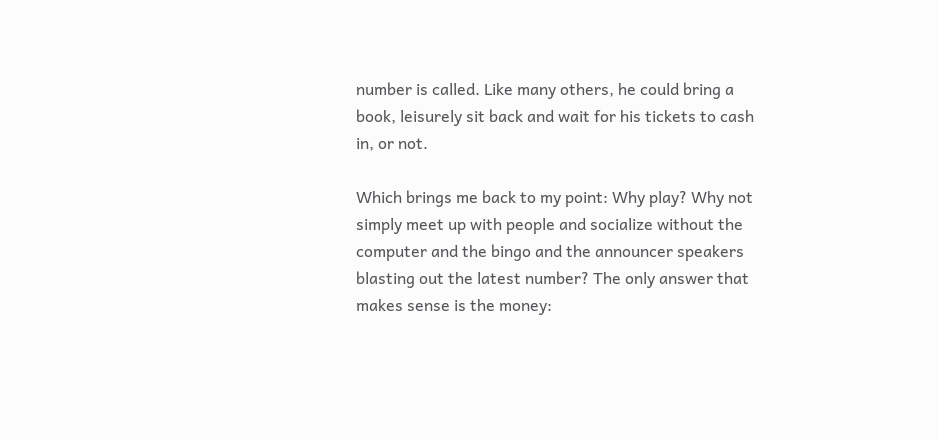number is called. Like many others, he could bring a book, leisurely sit back and wait for his tickets to cash in, or not.

Which brings me back to my point: Why play? Why not simply meet up with people and socialize without the computer and the bingo and the announcer speakers blasting out the latest number? The only answer that makes sense is the money: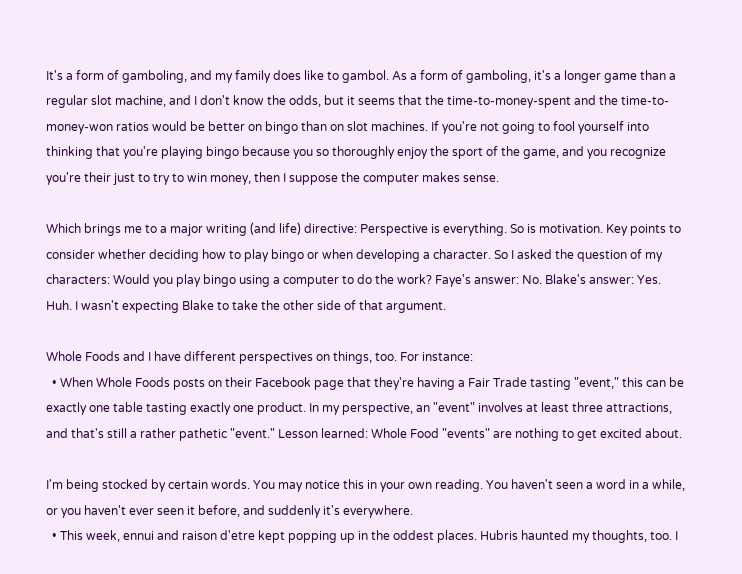It's a form of gamboling, and my family does like to gambol. As a form of gamboling, it's a longer game than a regular slot machine, and I don't know the odds, but it seems that the time-to-money-spent and the time-to-money-won ratios would be better on bingo than on slot machines. If you're not going to fool yourself into thinking that you're playing bingo because you so thoroughly enjoy the sport of the game, and you recognize you're their just to try to win money, then I suppose the computer makes sense.

Which brings me to a major writing (and life) directive: Perspective is everything. So is motivation. Key points to consider whether deciding how to play bingo or when developing a character. So I asked the question of my characters: Would you play bingo using a computer to do the work? Faye's answer: No. Blake's answer: Yes. Huh. I wasn't expecting Blake to take the other side of that argument.

Whole Foods and I have different perspectives on things, too. For instance:
  • When Whole Foods posts on their Facebook page that they're having a Fair Trade tasting "event," this can be exactly one table tasting exactly one product. In my perspective, an "event" involves at least three attractions, and that's still a rather pathetic "event." Lesson learned: Whole Food "events" are nothing to get excited about.

I'm being stocked by certain words. You may notice this in your own reading. You haven't seen a word in a while, or you haven't ever seen it before, and suddenly it's everywhere.
  • This week, ennui and raison d'etre kept popping up in the oddest places. Hubris haunted my thoughts, too. I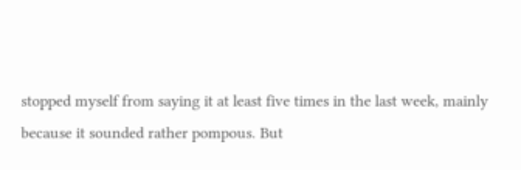stopped myself from saying it at least five times in the last week, mainly because it sounded rather pompous. But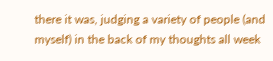there it was, judging a variety of people (and myself) in the back of my thoughts all week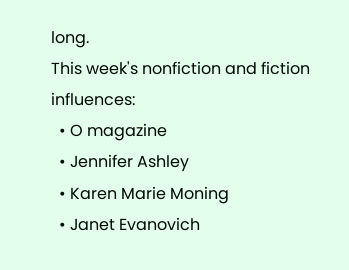long.
This week's nonfiction and fiction influences:
  • O magazine
  • Jennifer Ashley
  • Karen Marie Moning
  • Janet Evanovich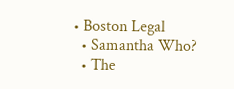• Boston Legal
  • Samantha Who?
  • The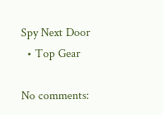Spy Next Door
  • Top Gear

No comments: